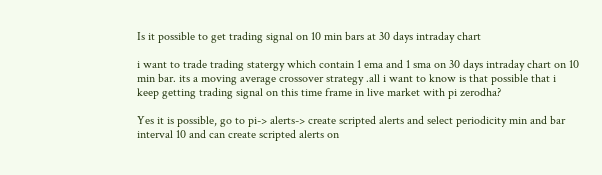Is it possible to get trading signal on 10 min bars at 30 days intraday chart

i want to trade trading statergy which contain 1 ema and 1 sma on 30 days intraday chart on 10 min bar. its a moving average crossover strategy .all i want to know is that possible that i keep getting trading signal on this time frame in live market with pi zerodha?

Yes it is possible, go to pi-> alerts-> create scripted alerts and select periodicity min and bar interval 10 and can create scripted alerts on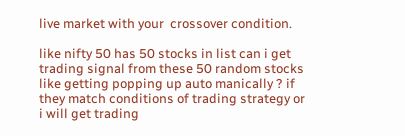live market with your  crossover condition.

like nifty 50 has 50 stocks in list can i get trading signal from these 50 random stocks like getting popping up auto manically ? if they match conditions of trading strategy or i will get trading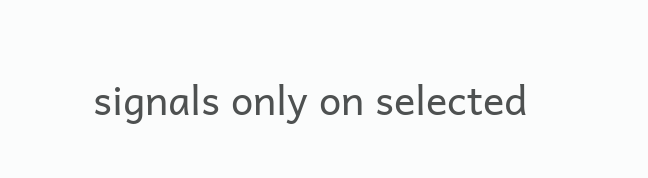signals only on selected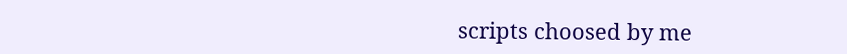scripts choosed by me